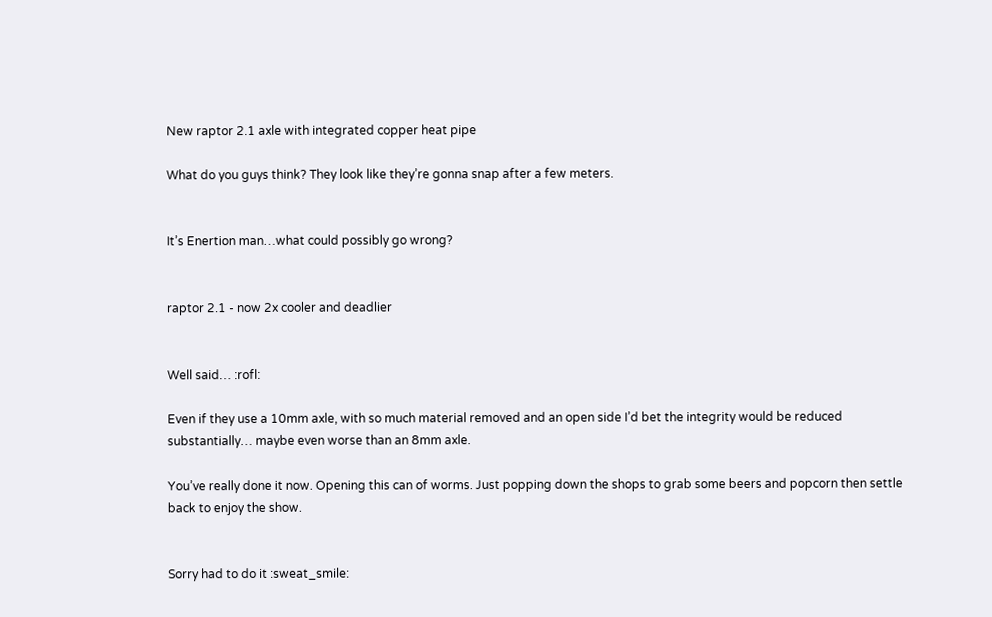New raptor 2.1 axle with integrated copper heat pipe

What do you guys think? They look like they’re gonna snap after a few meters.


It’s Enertion man…what could possibly go wrong?


raptor 2.1 - now 2x cooler and deadlier


Well said… :rofl:

Even if they use a 10mm axle, with so much material removed and an open side I’d bet the integrity would be reduced substantially… maybe even worse than an 8mm axle.

You’ve really done it now. Opening this can of worms. Just popping down the shops to grab some beers and popcorn then settle back to enjoy the show.


Sorry had to do it :sweat_smile: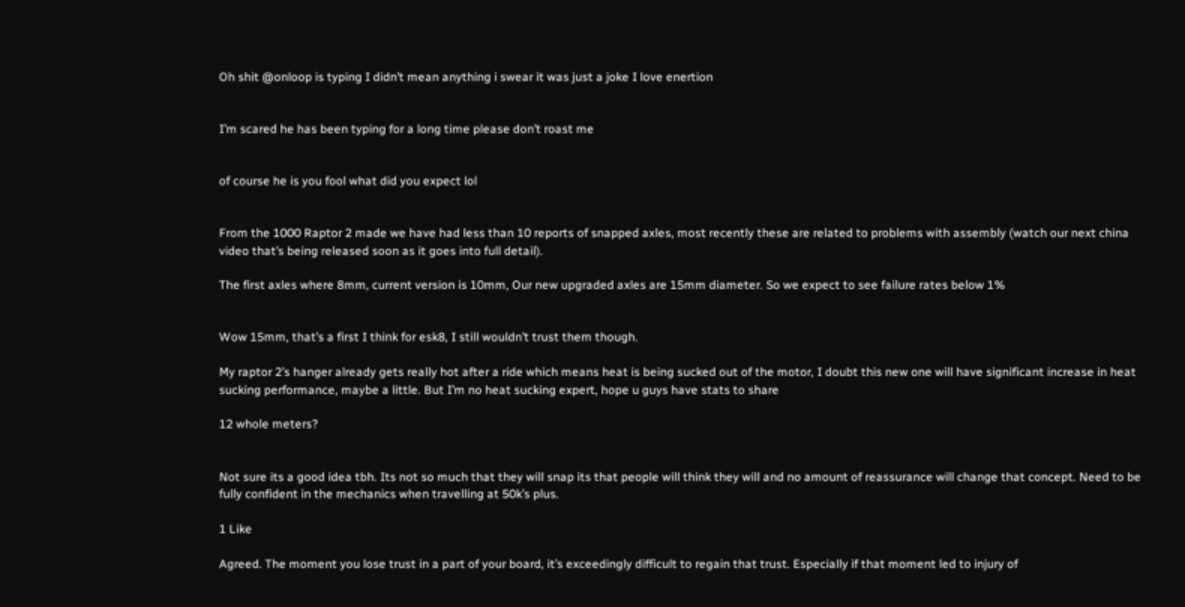Oh shit @onloop is typing I didn’t mean anything i swear it was just a joke I love enertion


I’m scared he has been typing for a long time please don’t roast me


of course he is you fool what did you expect lol


From the 1000 Raptor 2 made we have had less than 10 reports of snapped axles, most recently these are related to problems with assembly (watch our next china video that’s being released soon as it goes into full detail).

The first axles where 8mm, current version is 10mm, Our new upgraded axles are 15mm diameter. So we expect to see failure rates below 1%


Wow 15mm, that’s a first I think for esk8, I still wouldn’t trust them though.

My raptor 2’s hanger already gets really hot after a ride which means heat is being sucked out of the motor, I doubt this new one will have significant increase in heat sucking performance, maybe a little. But I’m no heat sucking expert, hope u guys have stats to share

12 whole meters?


Not sure its a good idea tbh. Its not so much that they will snap its that people will think they will and no amount of reassurance will change that concept. Need to be fully confident in the mechanics when travelling at 50k’s plus.

1 Like

Agreed. The moment you lose trust in a part of your board, it’s exceedingly difficult to regain that trust. Especially if that moment led to injury of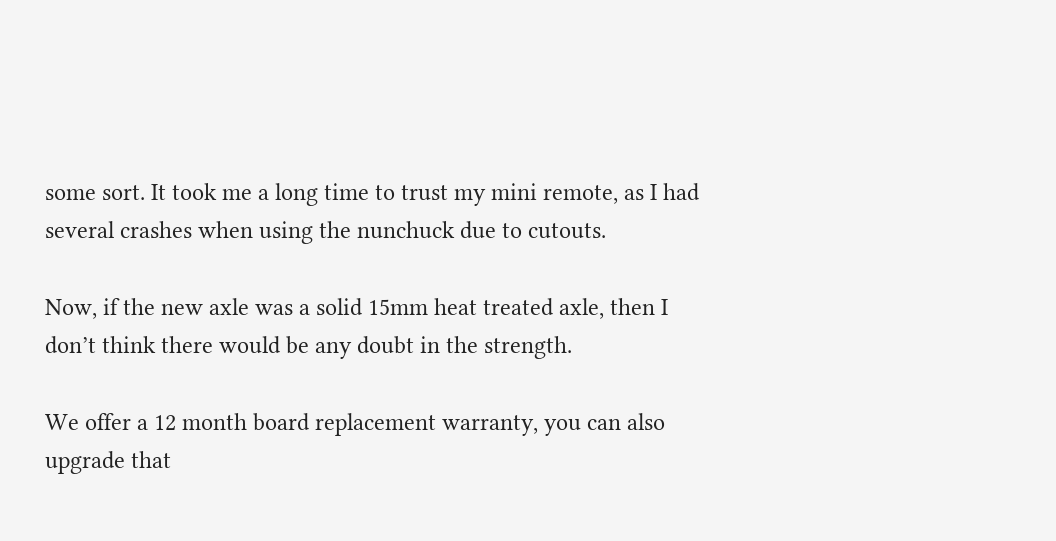some sort. It took me a long time to trust my mini remote, as I had several crashes when using the nunchuck due to cutouts.

Now, if the new axle was a solid 15mm heat treated axle, then I don’t think there would be any doubt in the strength.

We offer a 12 month board replacement warranty, you can also upgrade that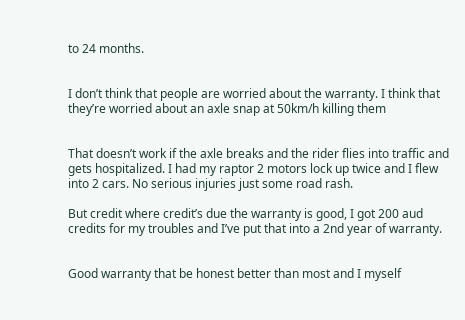to 24 months.


I don’t think that people are worried about the warranty. I think that they’re worried about an axle snap at 50km/h killing them


That doesn’t work if the axle breaks and the rider flies into traffic and gets hospitalized. I had my raptor 2 motors lock up twice and I flew into 2 cars. No serious injuries just some road rash.

But credit where credit’s due the warranty is good, I got 200 aud credits for my troubles and I’ve put that into a 2nd year of warranty.


Good warranty that be honest better than most and I myself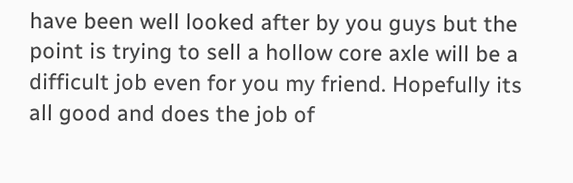have been well looked after by you guys but the point is trying to sell a hollow core axle will be a difficult job even for you my friend. Hopefully its all good and does the job of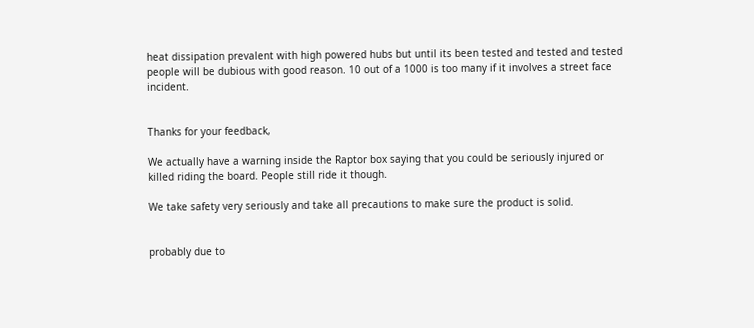heat dissipation prevalent with high powered hubs but until its been tested and tested and tested people will be dubious with good reason. 10 out of a 1000 is too many if it involves a street face incident.


Thanks for your feedback,

We actually have a warning inside the Raptor box saying that you could be seriously injured or killed riding the board. People still ride it though.

We take safety very seriously and take all precautions to make sure the product is solid.


probably due to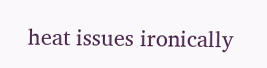heat issues ironically